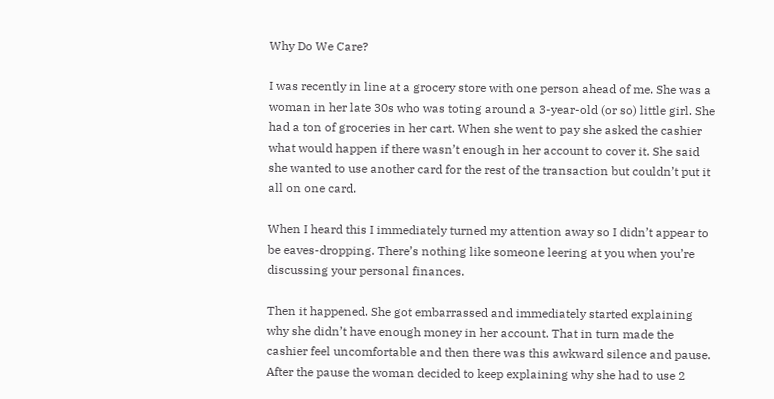Why Do We Care?

I was recently in line at a grocery store with one person ahead of me. She was a woman in her late 30s who was toting around a 3-year-old (or so) little girl. She had a ton of groceries in her cart. When she went to pay she asked the cashier what would happen if there wasn’t enough in her account to cover it. She said she wanted to use another card for the rest of the transaction but couldn’t put it all on one card.

When I heard this I immediately turned my attention away so I didn’t appear to be eaves-dropping. There’s nothing like someone leering at you when you’re discussing your personal finances.

Then it happened. She got embarrassed and immediately started explaining why she didn’t have enough money in her account. That in turn made the cashier feel uncomfortable and then there was this awkward silence and pause. After the pause the woman decided to keep explaining why she had to use 2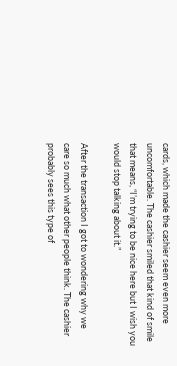cards, which made the cashier seem even more uncomfortable. The cashier smiled that kind of smile that means, “I’m trying to be nice here but I wish you would stop talking about it.”

After the transaction I got to wondering why we care so much what other people think. The cashier probably sees this type of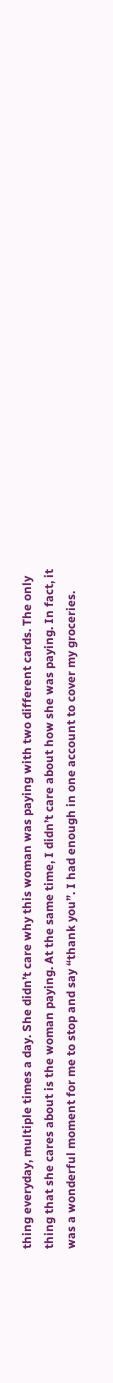thing everyday, multiple times a day. She didn’t care why this woman was paying with two different cards. The only thing that she cares about is the woman paying. At the same time, I didn’t care about how she was paying. In fact, it was a wonderful moment for me to stop and say “thank you”. I had enough in one account to cover my groceries.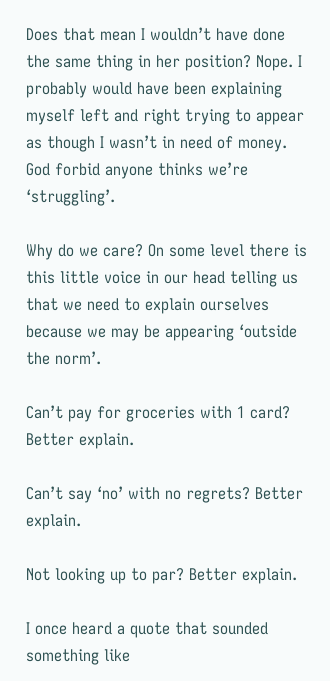Does that mean I wouldn’t have done the same thing in her position? Nope. I probably would have been explaining myself left and right trying to appear as though I wasn’t in need of money. God forbid anyone thinks we’re ‘struggling’.

Why do we care? On some level there is this little voice in our head telling us that we need to explain ourselves because we may be appearing ‘outside the norm’.

Can’t pay for groceries with 1 card? Better explain.

Can’t say ‘no’ with no regrets? Better explain.

Not looking up to par? Better explain.

I once heard a quote that sounded something like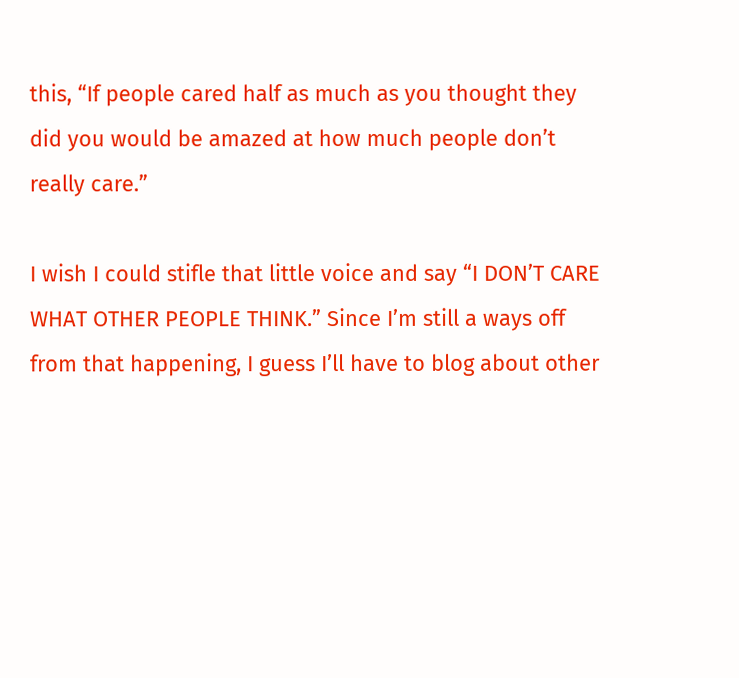this, “If people cared half as much as you thought they did you would be amazed at how much people don’t really care.”

I wish I could stifle that little voice and say “I DON’T CARE WHAT OTHER PEOPLE THINK.” Since I’m still a ways off from that happening, I guess I’ll have to blog about other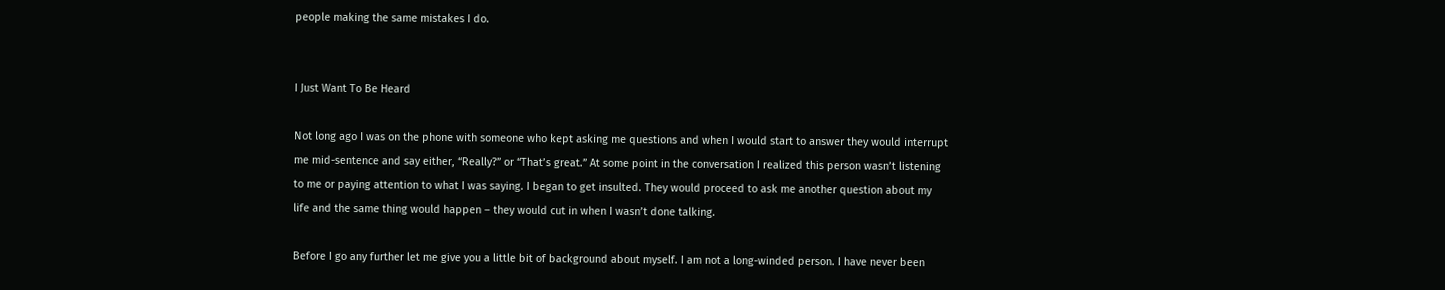people making the same mistakes I do.


I Just Want To Be Heard

Not long ago I was on the phone with someone who kept asking me questions and when I would start to answer they would interrupt me mid-sentence and say either, “Really?” or “That’s great.” At some point in the conversation I realized this person wasn’t listening to me or paying attention to what I was saying. I began to get insulted. They would proceed to ask me another question about my life and the same thing would happen – they would cut in when I wasn’t done talking.

Before I go any further let me give you a little bit of background about myself. I am not a long-winded person. I have never been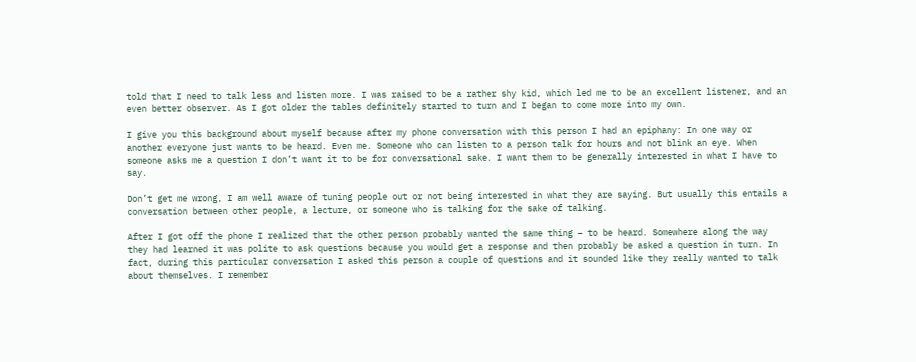told that I need to talk less and listen more. I was raised to be a rather shy kid, which led me to be an excellent listener, and an even better observer. As I got older the tables definitely started to turn and I began to come more into my own.

I give you this background about myself because after my phone conversation with this person I had an epiphany: In one way or another everyone just wants to be heard. Even me. Someone who can listen to a person talk for hours and not blink an eye. When someone asks me a question I don’t want it to be for conversational sake. I want them to be generally interested in what I have to say.

Don’t get me wrong, I am well aware of tuning people out or not being interested in what they are saying. But usually this entails a conversation between other people, a lecture, or someone who is talking for the sake of talking.

After I got off the phone I realized that the other person probably wanted the same thing – to be heard. Somewhere along the way they had learned it was polite to ask questions because you would get a response and then probably be asked a question in turn. In fact, during this particular conversation I asked this person a couple of questions and it sounded like they really wanted to talk about themselves. I remember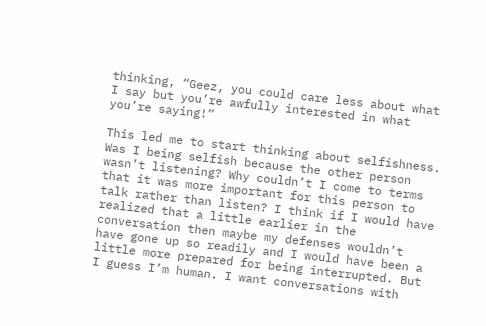thinking, “Geez, you could care less about what I say but you’re awfully interested in what you’re saying!”

This led me to start thinking about selfishness. Was I being selfish because the other person wasn’t listening? Why couldn’t I come to terms that it was more important for this person to talk rather than listen? I think if I would have realized that a little earlier in the conversation then maybe my defenses wouldn’t have gone up so readily and I would have been a little more prepared for being interrupted. But I guess I’m human. I want conversations with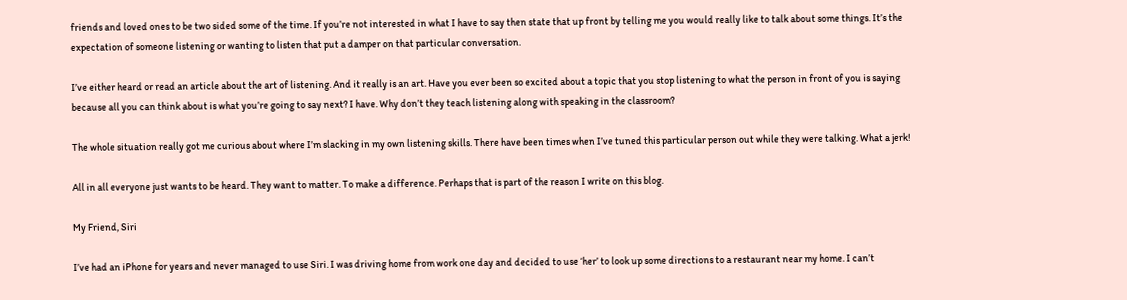friends and loved ones to be two sided some of the time. If you’re not interested in what I have to say then state that up front by telling me you would really like to talk about some things. It’s the expectation of someone listening or wanting to listen that put a damper on that particular conversation.

I’ve either heard or read an article about the art of listening. And it really is an art. Have you ever been so excited about a topic that you stop listening to what the person in front of you is saying because all you can think about is what you’re going to say next? I have. Why don’t they teach listening along with speaking in the classroom?

The whole situation really got me curious about where I’m slacking in my own listening skills. There have been times when I’ve tuned this particular person out while they were talking. What a jerk!

All in all everyone just wants to be heard. They want to matter. To make a difference. Perhaps that is part of the reason I write on this blog.

My Friend, Siri

I’ve had an iPhone for years and never managed to use Siri. I was driving home from work one day and decided to use ‘her’ to look up some directions to a restaurant near my home. I can’t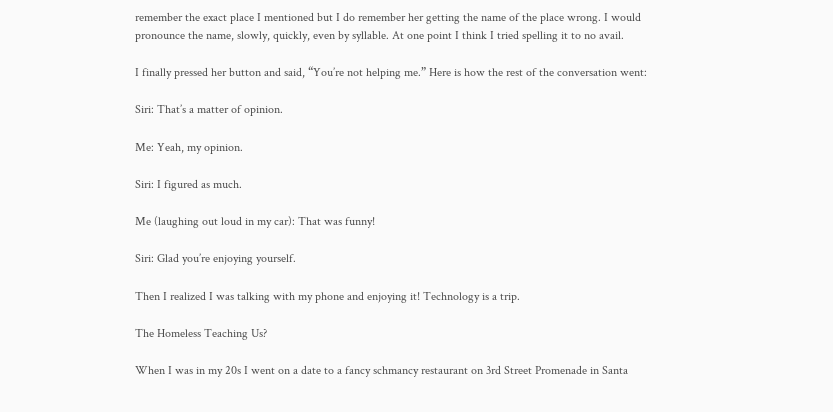remember the exact place I mentioned but I do remember her getting the name of the place wrong. I would pronounce the name, slowly, quickly, even by syllable. At one point I think I tried spelling it to no avail.

I finally pressed her button and said, “You’re not helping me.” Here is how the rest of the conversation went:

Siri: That’s a matter of opinion.

Me: Yeah, my opinion.

Siri: I figured as much.

Me (laughing out loud in my car): That was funny!

Siri: Glad you’re enjoying yourself.

Then I realized I was talking with my phone and enjoying it! Technology is a trip.

The Homeless Teaching Us?

When I was in my 20s I went on a date to a fancy schmancy restaurant on 3rd Street Promenade in Santa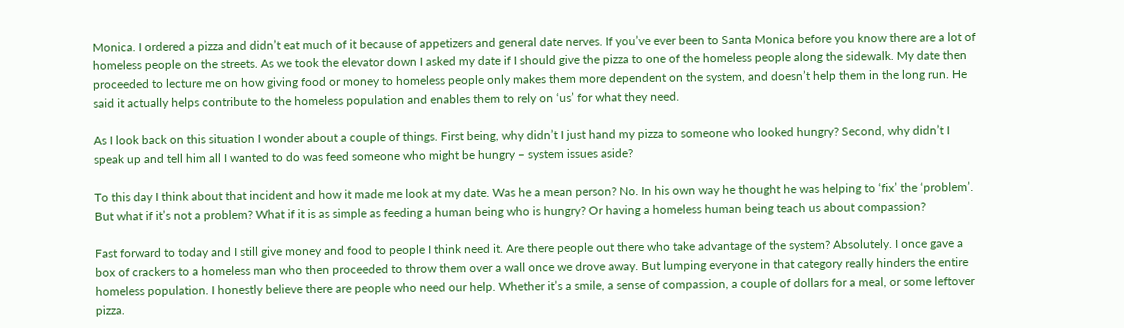Monica. I ordered a pizza and didn’t eat much of it because of appetizers and general date nerves. If you’ve ever been to Santa Monica before you know there are a lot of homeless people on the streets. As we took the elevator down I asked my date if I should give the pizza to one of the homeless people along the sidewalk. My date then proceeded to lecture me on how giving food or money to homeless people only makes them more dependent on the system, and doesn’t help them in the long run. He said it actually helps contribute to the homeless population and enables them to rely on ‘us’ for what they need.

As I look back on this situation I wonder about a couple of things. First being, why didn’t I just hand my pizza to someone who looked hungry? Second, why didn’t I speak up and tell him all I wanted to do was feed someone who might be hungry – system issues aside?

To this day I think about that incident and how it made me look at my date. Was he a mean person? No. In his own way he thought he was helping to ‘fix’ the ‘problem’. But what if it’s not a problem? What if it is as simple as feeding a human being who is hungry? Or having a homeless human being teach us about compassion?

Fast forward to today and I still give money and food to people I think need it. Are there people out there who take advantage of the system? Absolutely. I once gave a box of crackers to a homeless man who then proceeded to throw them over a wall once we drove away. But lumping everyone in that category really hinders the entire homeless population. I honestly believe there are people who need our help. Whether it’s a smile, a sense of compassion, a couple of dollars for a meal, or some leftover pizza.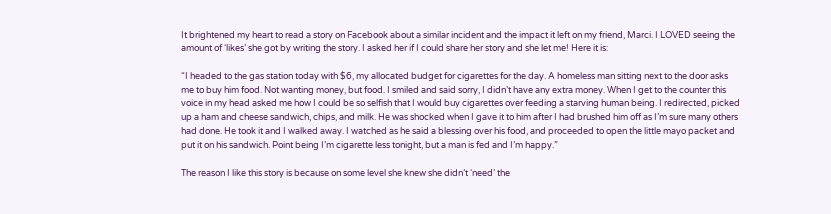It brightened my heart to read a story on Facebook about a similar incident and the impact it left on my friend, Marci. I LOVED seeing the amount of ‘likes’ she got by writing the story. I asked her if I could share her story and she let me! Here it is:

“I headed to the gas station today with $6, my allocated budget for cigarettes for the day. A homeless man sitting next to the door asks me to buy him food. Not wanting money, but food. I smiled and said sorry, I didn’t have any extra money. When I get to the counter this voice in my head asked me how I could be so selfish that I would buy cigarettes over feeding a starving human being. I redirected, picked up a ham and cheese sandwich, chips, and milk. He was shocked when I gave it to him after I had brushed him off as I’m sure many others had done. He took it and I walked away. I watched as he said a blessing over his food, and proceeded to open the little mayo packet and put it on his sandwich. Point being I’m cigarette less tonight, but a man is fed and I’m happy.”

The reason I like this story is because on some level she knew she didn’t ‘need’ the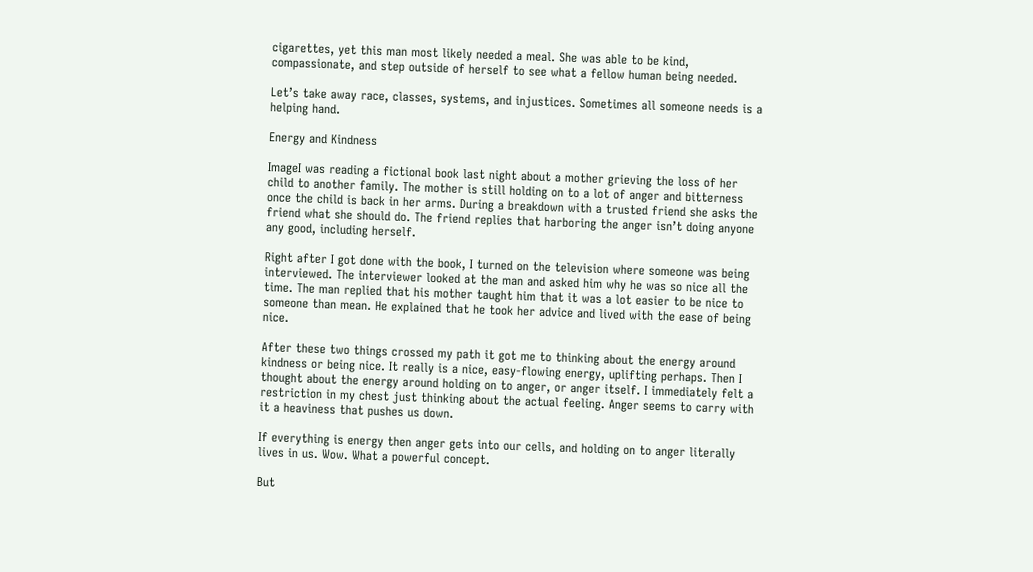cigarettes, yet this man most likely needed a meal. She was able to be kind, compassionate, and step outside of herself to see what a fellow human being needed.

Let’s take away race, classes, systems, and injustices. Sometimes all someone needs is a helping hand.

Energy and Kindness

ImageI was reading a fictional book last night about a mother grieving the loss of her child to another family. The mother is still holding on to a lot of anger and bitterness once the child is back in her arms. During a breakdown with a trusted friend she asks the friend what she should do. The friend replies that harboring the anger isn’t doing anyone any good, including herself.

Right after I got done with the book, I turned on the television where someone was being interviewed. The interviewer looked at the man and asked him why he was so nice all the time. The man replied that his mother taught him that it was a lot easier to be nice to someone than mean. He explained that he took her advice and lived with the ease of being nice.

After these two things crossed my path it got me to thinking about the energy around kindness or being nice. It really is a nice, easy-flowing energy, uplifting perhaps. Then I thought about the energy around holding on to anger, or anger itself. I immediately felt a restriction in my chest just thinking about the actual feeling. Anger seems to carry with it a heaviness that pushes us down.

If everything is energy then anger gets into our cells, and holding on to anger literally lives in us. Wow. What a powerful concept.

But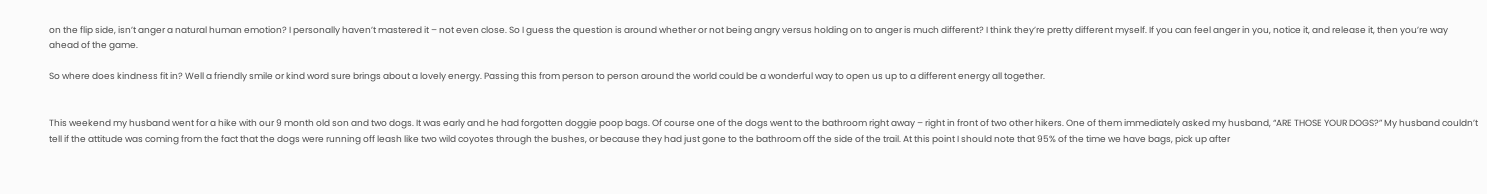on the flip side, isn’t anger a natural human emotion? I personally haven’t mastered it – not even close. So I guess the question is around whether or not being angry versus holding on to anger is much different? I think they’re pretty different myself. If you can feel anger in you, notice it, and release it, then you’re way ahead of the game.

So where does kindness fit in? Well a friendly smile or kind word sure brings about a lovely energy. Passing this from person to person around the world could be a wonderful way to open us up to a different energy all together.


This weekend my husband went for a hike with our 9 month old son and two dogs. It was early and he had forgotten doggie poop bags. Of course one of the dogs went to the bathroom right away – right in front of two other hikers. One of them immediately asked my husband, “ARE THOSE YOUR DOGS?” My husband couldn’t tell if the attitude was coming from the fact that the dogs were running off leash like two wild coyotes through the bushes, or because they had just gone to the bathroom off the side of the trail. At this point I should note that 95% of the time we have bags, pick up after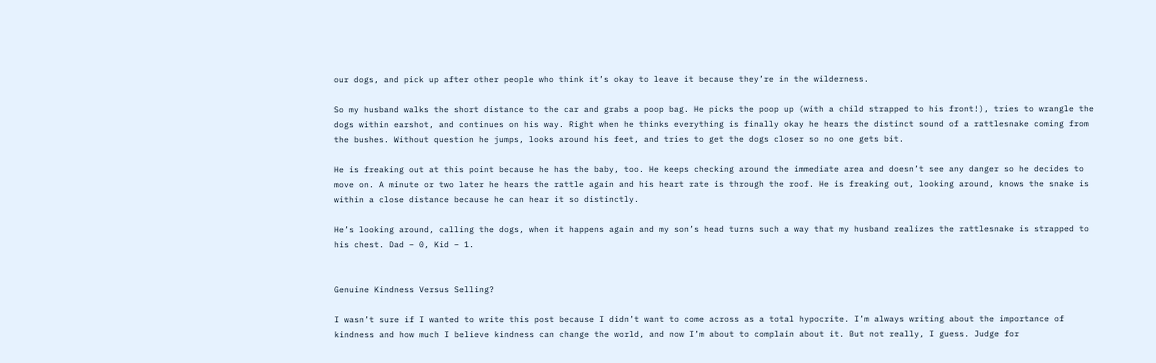our dogs, and pick up after other people who think it’s okay to leave it because they’re in the wilderness.

So my husband walks the short distance to the car and grabs a poop bag. He picks the poop up (with a child strapped to his front!), tries to wrangle the dogs within earshot, and continues on his way. Right when he thinks everything is finally okay he hears the distinct sound of a rattlesnake coming from the bushes. Without question he jumps, looks around his feet, and tries to get the dogs closer so no one gets bit.

He is freaking out at this point because he has the baby, too. He keeps checking around the immediate area and doesn’t see any danger so he decides to move on. A minute or two later he hears the rattle again and his heart rate is through the roof. He is freaking out, looking around, knows the snake is within a close distance because he can hear it so distinctly.

He’s looking around, calling the dogs, when it happens again and my son’s head turns such a way that my husband realizes the rattlesnake is strapped to his chest. Dad – 0, Kid – 1.


Genuine Kindness Versus Selling?

I wasn’t sure if I wanted to write this post because I didn’t want to come across as a total hypocrite. I’m always writing about the importance of kindness and how much I believe kindness can change the world, and now I’m about to complain about it. But not really, I guess. Judge for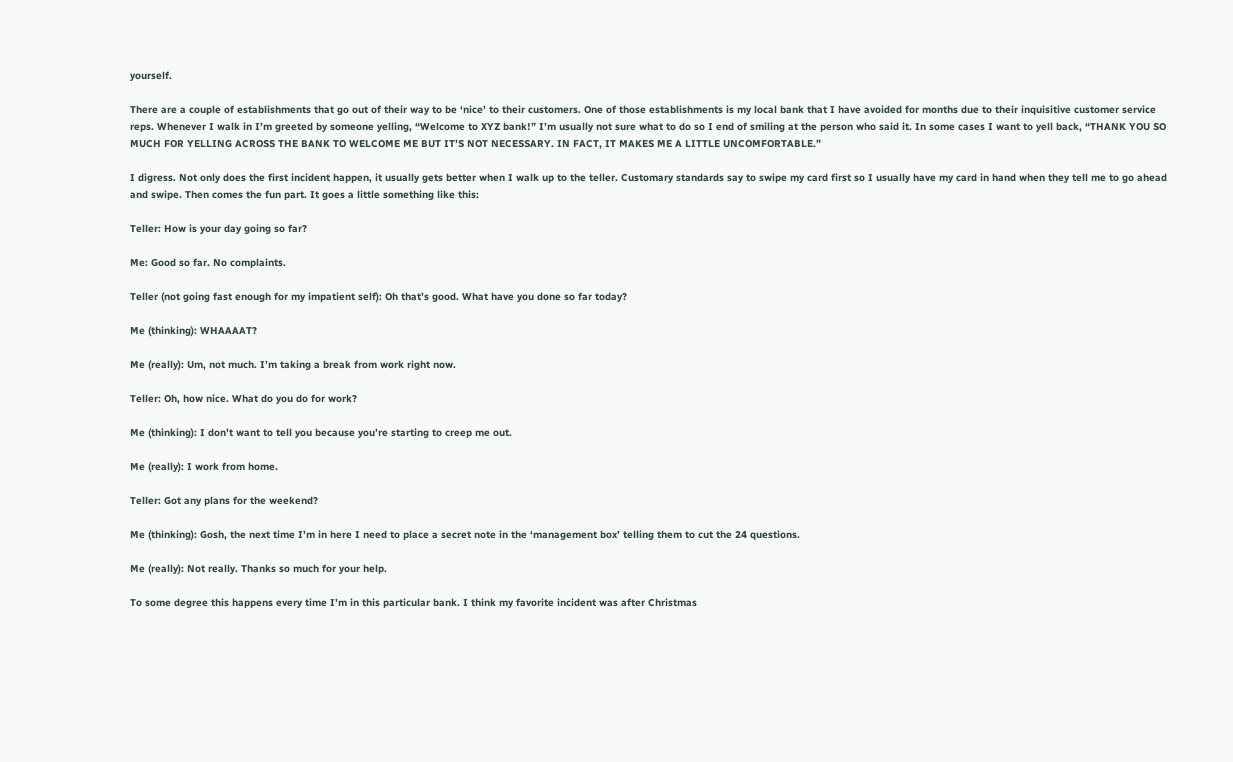yourself.

There are a couple of establishments that go out of their way to be ‘nice’ to their customers. One of those establishments is my local bank that I have avoided for months due to their inquisitive customer service reps. Whenever I walk in I’m greeted by someone yelling, “Welcome to XYZ bank!” I’m usually not sure what to do so I end of smiling at the person who said it. In some cases I want to yell back, “THANK YOU SO MUCH FOR YELLING ACROSS THE BANK TO WELCOME ME BUT IT’S NOT NECESSARY. IN FACT, IT MAKES ME A LITTLE UNCOMFORTABLE.”

I digress. Not only does the first incident happen, it usually gets better when I walk up to the teller. Customary standards say to swipe my card first so I usually have my card in hand when they tell me to go ahead and swipe. Then comes the fun part. It goes a little something like this:

Teller: How is your day going so far?

Me: Good so far. No complaints.

Teller (not going fast enough for my impatient self): Oh that’s good. What have you done so far today?

Me (thinking): WHAAAAT?

Me (really): Um, not much. I’m taking a break from work right now.

Teller: Oh, how nice. What do you do for work?

Me (thinking): I don’t want to tell you because you’re starting to creep me out.

Me (really): I work from home.

Teller: Got any plans for the weekend?

Me (thinking): Gosh, the next time I’m in here I need to place a secret note in the ‘management box’ telling them to cut the 24 questions.

Me (really): Not really. Thanks so much for your help.

To some degree this happens every time I’m in this particular bank. I think my favorite incident was after Christmas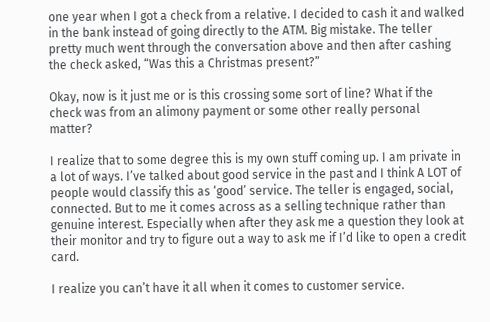one year when I got a check from a relative. I decided to cash it and walked in the bank instead of going directly to the ATM. Big mistake. The teller pretty much went through the conversation above and then after cashing the check asked, “Was this a Christmas present?”

Okay, now is it just me or is this crossing some sort of line? What if the check was from an alimony payment or some other really personal matter?

I realize that to some degree this is my own stuff coming up. I am private in a lot of ways. I’ve talked about good service in the past and I think A LOT of people would classify this as ‘good’ service. The teller is engaged, social, connected. But to me it comes across as a selling technique rather than genuine interest. Especially when after they ask me a question they look at their monitor and try to figure out a way to ask me if I’d like to open a credit card.

I realize you can’t have it all when it comes to customer service.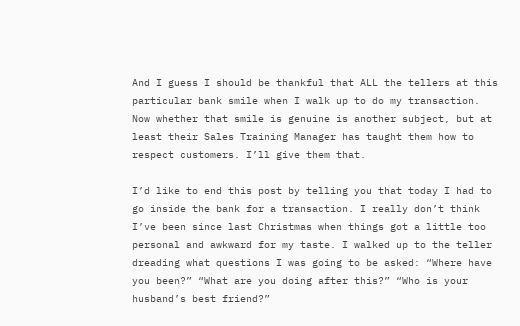And I guess I should be thankful that ALL the tellers at this particular bank smile when I walk up to do my transaction. Now whether that smile is genuine is another subject, but at least their Sales Training Manager has taught them how to respect customers. I’ll give them that.

I’d like to end this post by telling you that today I had to go inside the bank for a transaction. I really don’t think I’ve been since last Christmas when things got a little too personal and awkward for my taste. I walked up to the teller dreading what questions I was going to be asked: “Where have you been?” “What are you doing after this?” “Who is your husband’s best friend?”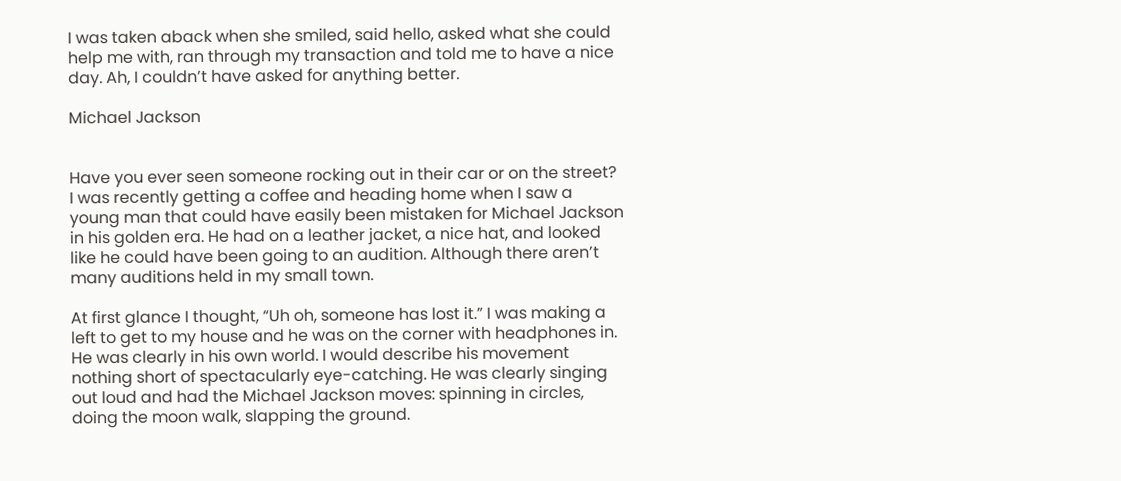I was taken aback when she smiled, said hello, asked what she could help me with, ran through my transaction and told me to have a nice day. Ah, I couldn’t have asked for anything better.

Michael Jackson


Have you ever seen someone rocking out in their car or on the street? I was recently getting a coffee and heading home when I saw a young man that could have easily been mistaken for Michael Jackson in his golden era. He had on a leather jacket, a nice hat, and looked like he could have been going to an audition. Although there aren’t many auditions held in my small town.

At first glance I thought, “Uh oh, someone has lost it.” I was making a left to get to my house and he was on the corner with headphones in. He was clearly in his own world. I would describe his movement nothing short of spectacularly eye-catching. He was clearly singing out loud and had the Michael Jackson moves: spinning in circles, doing the moon walk, slapping the ground.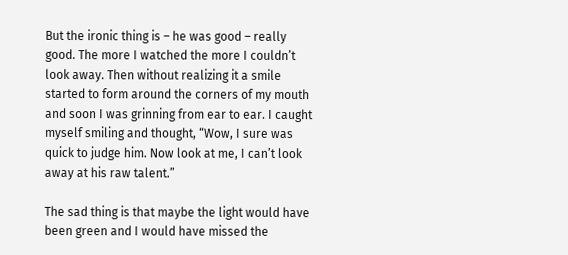But the ironic thing is – he was good – really good. The more I watched the more I couldn’t look away. Then without realizing it a smile started to form around the corners of my mouth and soon I was grinning from ear to ear. I caught myself smiling and thought, “Wow, I sure was quick to judge him. Now look at me, I can’t look away at his raw talent.”

The sad thing is that maybe the light would have been green and I would have missed the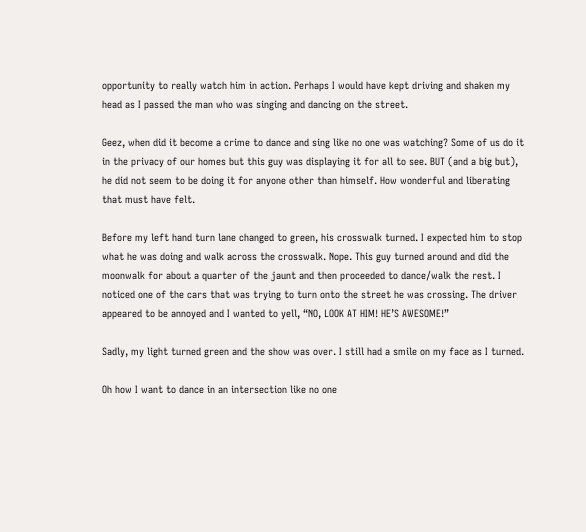opportunity to really watch him in action. Perhaps I would have kept driving and shaken my head as I passed the man who was singing and dancing on the street.

Geez, when did it become a crime to dance and sing like no one was watching? Some of us do it in the privacy of our homes but this guy was displaying it for all to see. BUT (and a big but), he did not seem to be doing it for anyone other than himself. How wonderful and liberating that must have felt.

Before my left hand turn lane changed to green, his crosswalk turned. I expected him to stop what he was doing and walk across the crosswalk. Nope. This guy turned around and did the moonwalk for about a quarter of the jaunt and then proceeded to dance/walk the rest. I noticed one of the cars that was trying to turn onto the street he was crossing. The driver appeared to be annoyed and I wanted to yell, “NO, LOOK AT HIM! HE’S AWESOME!”

Sadly, my light turned green and the show was over. I still had a smile on my face as I turned.

Oh how I want to dance in an intersection like no one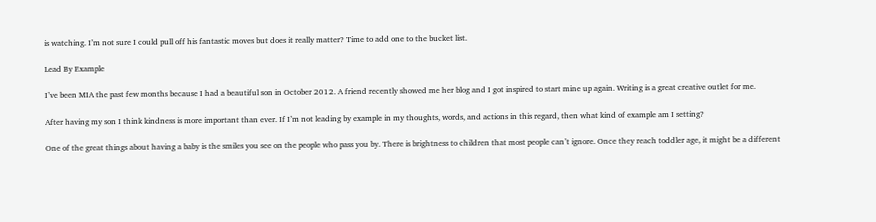is watching. I’m not sure I could pull off his fantastic moves but does it really matter? Time to add one to the bucket list.

Lead By Example

I’ve been MIA the past few months because I had a beautiful son in October 2012. A friend recently showed me her blog and I got inspired to start mine up again. Writing is a great creative outlet for me.

After having my son I think kindness is more important than ever. If I’m not leading by example in my thoughts, words, and actions in this regard, then what kind of example am I setting?

One of the great things about having a baby is the smiles you see on the people who pass you by. There is brightness to children that most people can’t ignore. Once they reach toddler age, it might be a different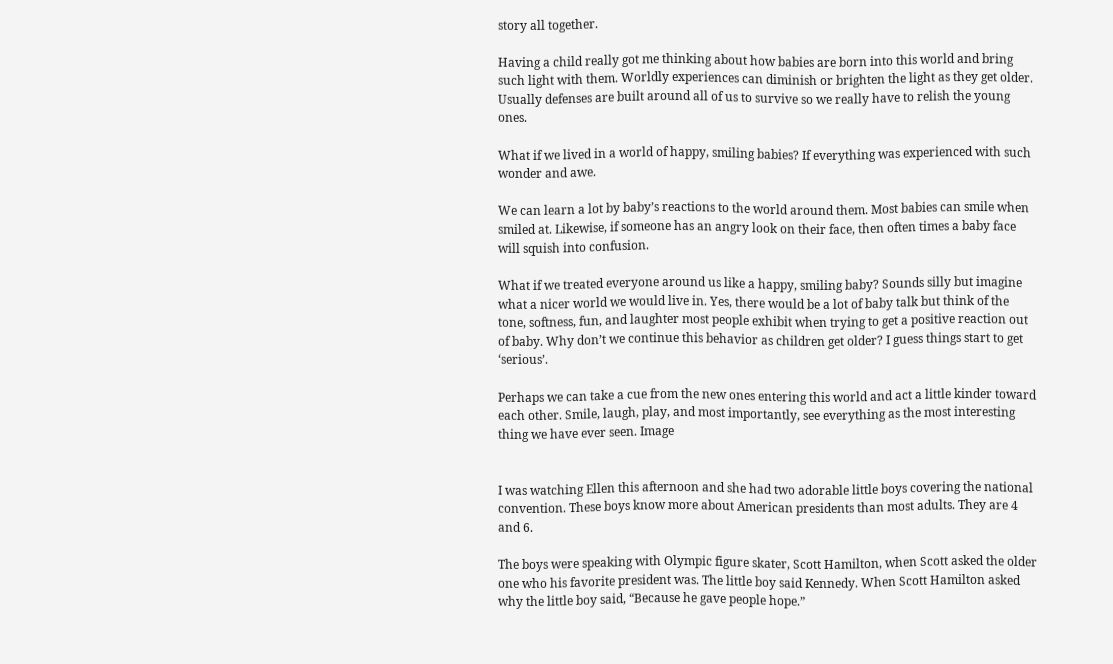story all together.

Having a child really got me thinking about how babies are born into this world and bring such light with them. Worldly experiences can diminish or brighten the light as they get older. Usually defenses are built around all of us to survive so we really have to relish the young ones.

What if we lived in a world of happy, smiling babies? If everything was experienced with such wonder and awe.

We can learn a lot by baby’s reactions to the world around them. Most babies can smile when smiled at. Likewise, if someone has an angry look on their face, then often times a baby face will squish into confusion.

What if we treated everyone around us like a happy, smiling baby? Sounds silly but imagine what a nicer world we would live in. Yes, there would be a lot of baby talk but think of the tone, softness, fun, and laughter most people exhibit when trying to get a positive reaction out of baby. Why don’t we continue this behavior as children get older? I guess things start to get ‘serious’.

Perhaps we can take a cue from the new ones entering this world and act a little kinder toward each other. Smile, laugh, play, and most importantly, see everything as the most interesting thing we have ever seen. Image


I was watching Ellen this afternoon and she had two adorable little boys covering the national convention. These boys know more about American presidents than most adults. They are 4 and 6.

The boys were speaking with Olympic figure skater, Scott Hamilton, when Scott asked the older one who his favorite president was. The little boy said Kennedy. When Scott Hamilton asked why the little boy said, “Because he gave people hope.”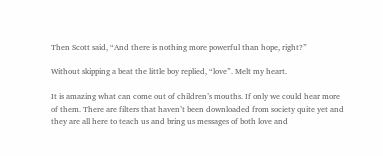Then Scott said, “And there is nothing more powerful than hope, right?”

Without skipping a beat the little boy replied, “love”. Melt my heart.

It is amazing what can come out of children’s mouths. If only we could hear more of them. There are filters that haven’t been downloaded from society quite yet and they are all here to teach us and bring us messages of both love and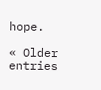hope.

« Older entries